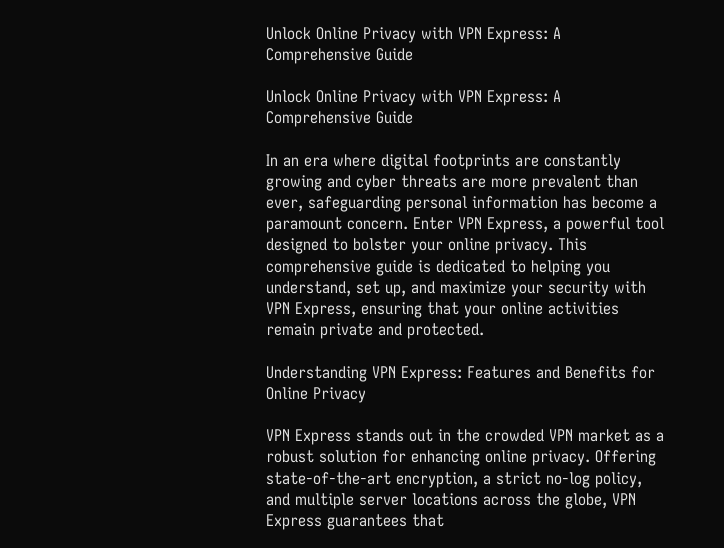Unlock Online Privacy with VPN Express: A Comprehensive Guide

Unlock Online Privacy with VPN Express: A Comprehensive Guide

In an era where digital footprints are constantly growing and cyber threats are more prevalent than ever, safeguarding personal information has become a paramount concern. Enter VPN Express, a powerful tool designed to bolster your online privacy. This comprehensive guide is dedicated to helping you understand, set up, and maximize your security with VPN Express, ensuring that your online activities remain private and protected.

Understanding VPN Express: Features and Benefits for Online Privacy

VPN Express stands out in the crowded VPN market as a robust solution for enhancing online privacy. Offering state-of-the-art encryption, a strict no-log policy, and multiple server locations across the globe, VPN Express guarantees that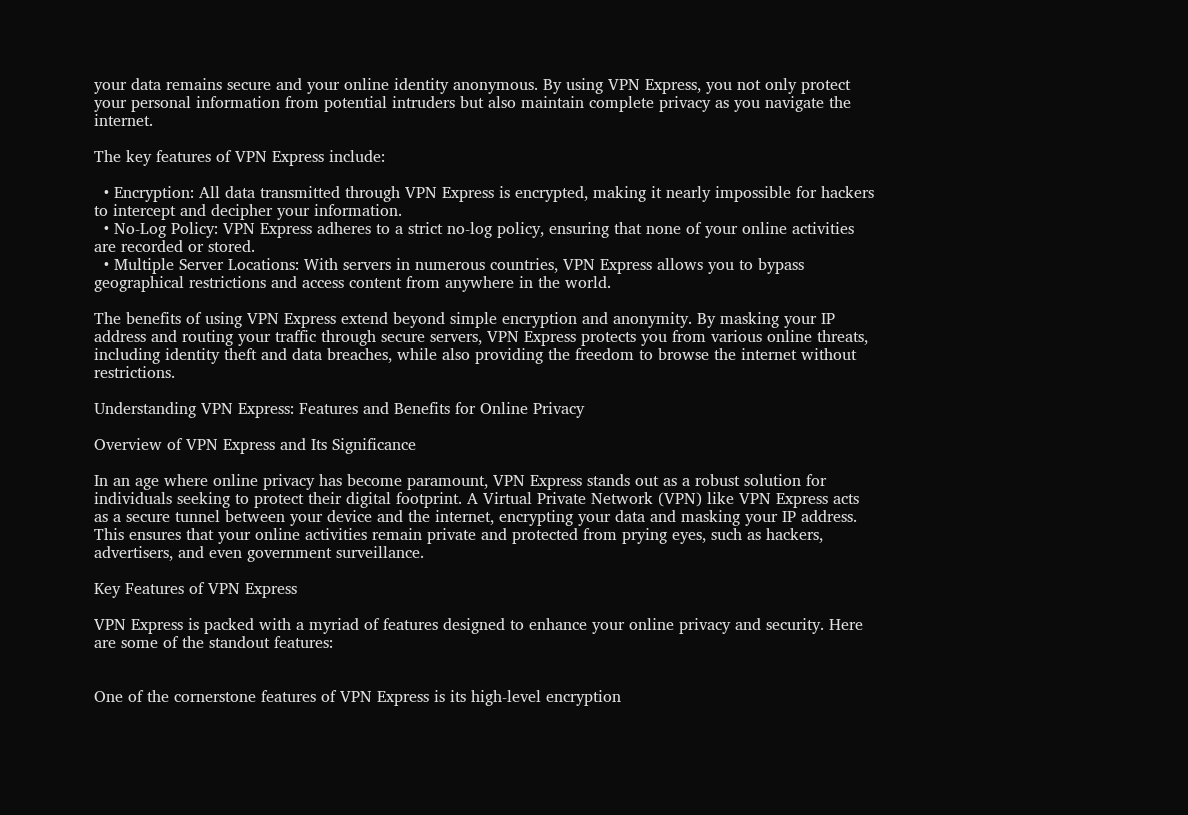your data remains secure and your online identity anonymous. By using VPN Express, you not only protect your personal information from potential intruders but also maintain complete privacy as you navigate the internet.

The key features of VPN Express include:

  • Encryption: All data transmitted through VPN Express is encrypted, making it nearly impossible for hackers to intercept and decipher your information.
  • No-Log Policy: VPN Express adheres to a strict no-log policy, ensuring that none of your online activities are recorded or stored.
  • Multiple Server Locations: With servers in numerous countries, VPN Express allows you to bypass geographical restrictions and access content from anywhere in the world.

The benefits of using VPN Express extend beyond simple encryption and anonymity. By masking your IP address and routing your traffic through secure servers, VPN Express protects you from various online threats, including identity theft and data breaches, while also providing the freedom to browse the internet without restrictions.

Understanding VPN Express: Features and Benefits for Online Privacy

Overview of VPN Express and Its Significance

In an age where online privacy has become paramount, VPN Express stands out as a robust solution for individuals seeking to protect their digital footprint. A Virtual Private Network (VPN) like VPN Express acts as a secure tunnel between your device and the internet, encrypting your data and masking your IP address. This ensures that your online activities remain private and protected from prying eyes, such as hackers, advertisers, and even government surveillance.

Key Features of VPN Express

VPN Express is packed with a myriad of features designed to enhance your online privacy and security. Here are some of the standout features:


One of the cornerstone features of VPN Express is its high-level encryption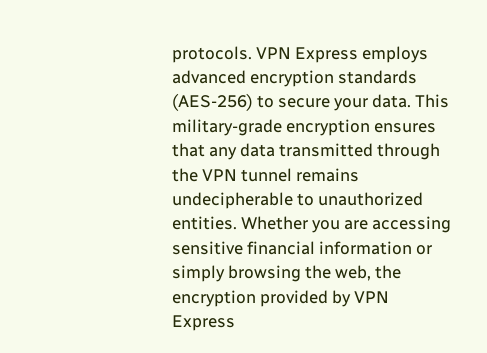protocols. VPN Express employs advanced encryption standards (AES-256) to secure your data. This military-grade encryption ensures that any data transmitted through the VPN tunnel remains undecipherable to unauthorized entities. Whether you are accessing sensitive financial information or simply browsing the web, the encryption provided by VPN Express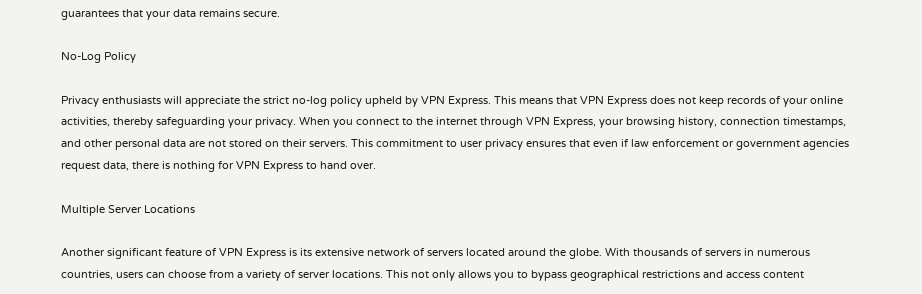guarantees that your data remains secure.

No-Log Policy

Privacy enthusiasts will appreciate the strict no-log policy upheld by VPN Express. This means that VPN Express does not keep records of your online activities, thereby safeguarding your privacy. When you connect to the internet through VPN Express, your browsing history, connection timestamps, and other personal data are not stored on their servers. This commitment to user privacy ensures that even if law enforcement or government agencies request data, there is nothing for VPN Express to hand over.

Multiple Server Locations

Another significant feature of VPN Express is its extensive network of servers located around the globe. With thousands of servers in numerous countries, users can choose from a variety of server locations. This not only allows you to bypass geographical restrictions and access content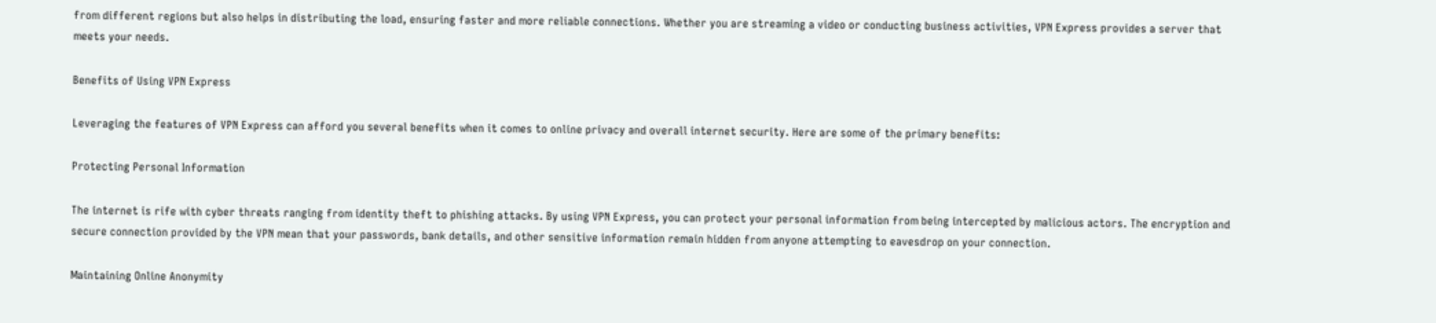from different regions but also helps in distributing the load, ensuring faster and more reliable connections. Whether you are streaming a video or conducting business activities, VPN Express provides a server that meets your needs.

Benefits of Using VPN Express

Leveraging the features of VPN Express can afford you several benefits when it comes to online privacy and overall internet security. Here are some of the primary benefits:

Protecting Personal Information

The internet is rife with cyber threats ranging from identity theft to phishing attacks. By using VPN Express, you can protect your personal information from being intercepted by malicious actors. The encryption and secure connection provided by the VPN mean that your passwords, bank details, and other sensitive information remain hidden from anyone attempting to eavesdrop on your connection.

Maintaining Online Anonymity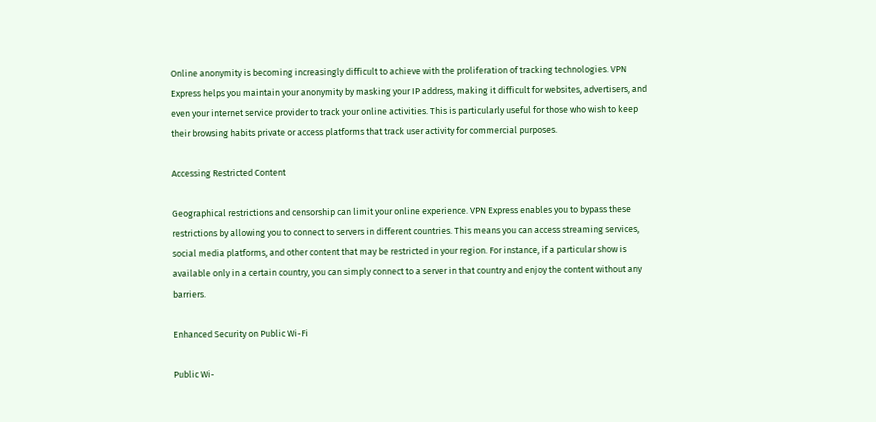Online anonymity is becoming increasingly difficult to achieve with the proliferation of tracking technologies. VPN Express helps you maintain your anonymity by masking your IP address, making it difficult for websites, advertisers, and even your internet service provider to track your online activities. This is particularly useful for those who wish to keep their browsing habits private or access platforms that track user activity for commercial purposes.

Accessing Restricted Content

Geographical restrictions and censorship can limit your online experience. VPN Express enables you to bypass these restrictions by allowing you to connect to servers in different countries. This means you can access streaming services, social media platforms, and other content that may be restricted in your region. For instance, if a particular show is available only in a certain country, you can simply connect to a server in that country and enjoy the content without any barriers.

Enhanced Security on Public Wi-Fi

Public Wi-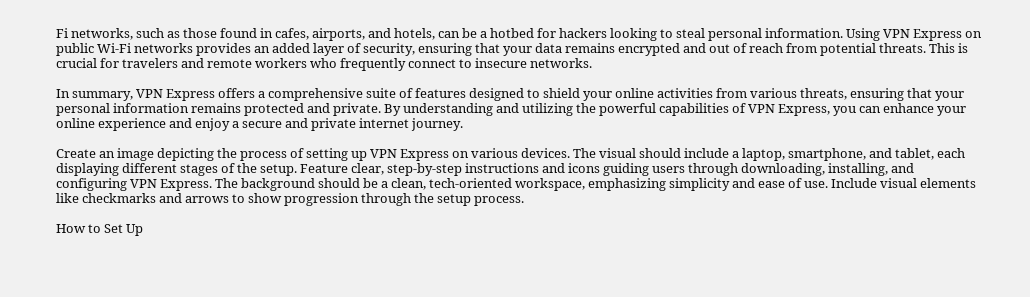Fi networks, such as those found in cafes, airports, and hotels, can be a hotbed for hackers looking to steal personal information. Using VPN Express on public Wi-Fi networks provides an added layer of security, ensuring that your data remains encrypted and out of reach from potential threats. This is crucial for travelers and remote workers who frequently connect to insecure networks.

In summary, VPN Express offers a comprehensive suite of features designed to shield your online activities from various threats, ensuring that your personal information remains protected and private. By understanding and utilizing the powerful capabilities of VPN Express, you can enhance your online experience and enjoy a secure and private internet journey.

Create an image depicting the process of setting up VPN Express on various devices. The visual should include a laptop, smartphone, and tablet, each displaying different stages of the setup. Feature clear, step-by-step instructions and icons guiding users through downloading, installing, and configuring VPN Express. The background should be a clean, tech-oriented workspace, emphasizing simplicity and ease of use. Include visual elements like checkmarks and arrows to show progression through the setup process.

How to Set Up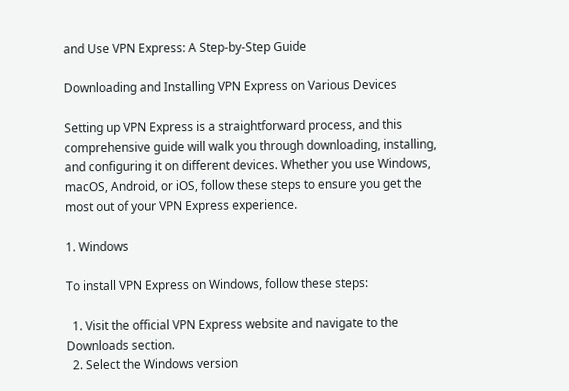and Use VPN Express: A Step-by-Step Guide

Downloading and Installing VPN Express on Various Devices

Setting up VPN Express is a straightforward process, and this comprehensive guide will walk you through downloading, installing, and configuring it on different devices. Whether you use Windows, macOS, Android, or iOS, follow these steps to ensure you get the most out of your VPN Express experience.

1. Windows

To install VPN Express on Windows, follow these steps:

  1. Visit the official VPN Express website and navigate to the Downloads section.
  2. Select the Windows version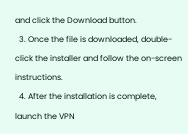and click the Download button.
  3. Once the file is downloaded, double-click the installer and follow the on-screen instructions.
  4. After the installation is complete, launch the VPN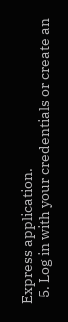Express application.
  5. Log in with your credentials or create an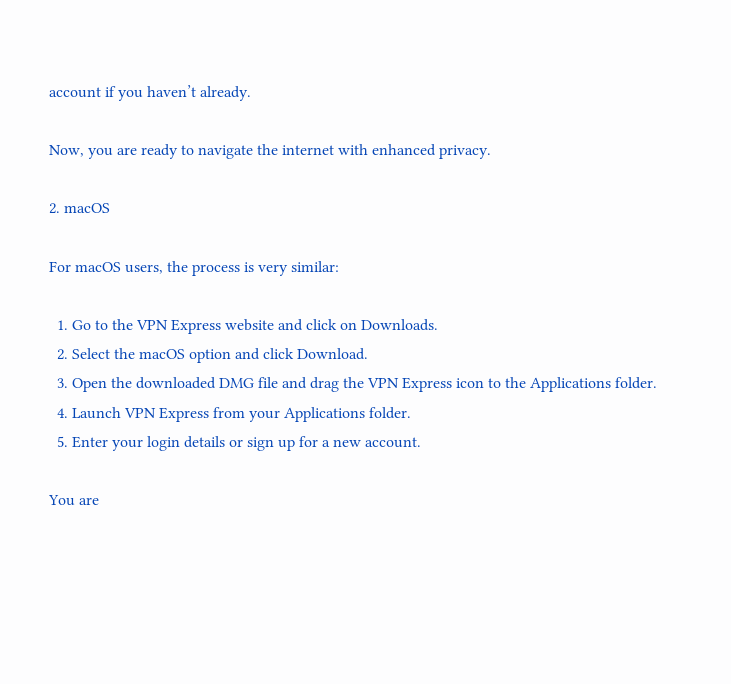account if you haven’t already.

Now, you are ready to navigate the internet with enhanced privacy.

2. macOS

For macOS users, the process is very similar:

  1. Go to the VPN Express website and click on Downloads.
  2. Select the macOS option and click Download.
  3. Open the downloaded DMG file and drag the VPN Express icon to the Applications folder.
  4. Launch VPN Express from your Applications folder.
  5. Enter your login details or sign up for a new account.

You are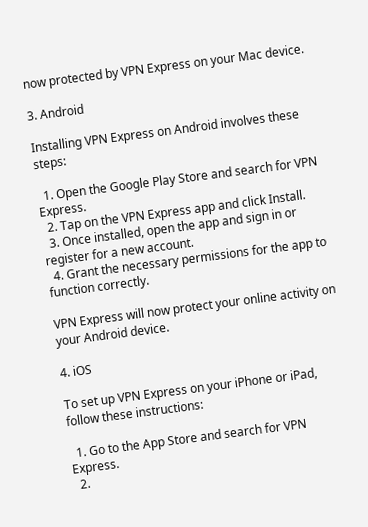now protected by VPN Express on your Mac device.

3. Android

Installing VPN Express on Android involves these steps:

  1. Open the Google Play Store and search for VPN Express.
  2. Tap on the VPN Express app and click Install.
  3. Once installed, open the app and sign in or register for a new account.
  4. Grant the necessary permissions for the app to function correctly.

VPN Express will now protect your online activity on your Android device.

4. iOS

To set up VPN Express on your iPhone or iPad, follow these instructions:

  1. Go to the App Store and search for VPN Express.
  2.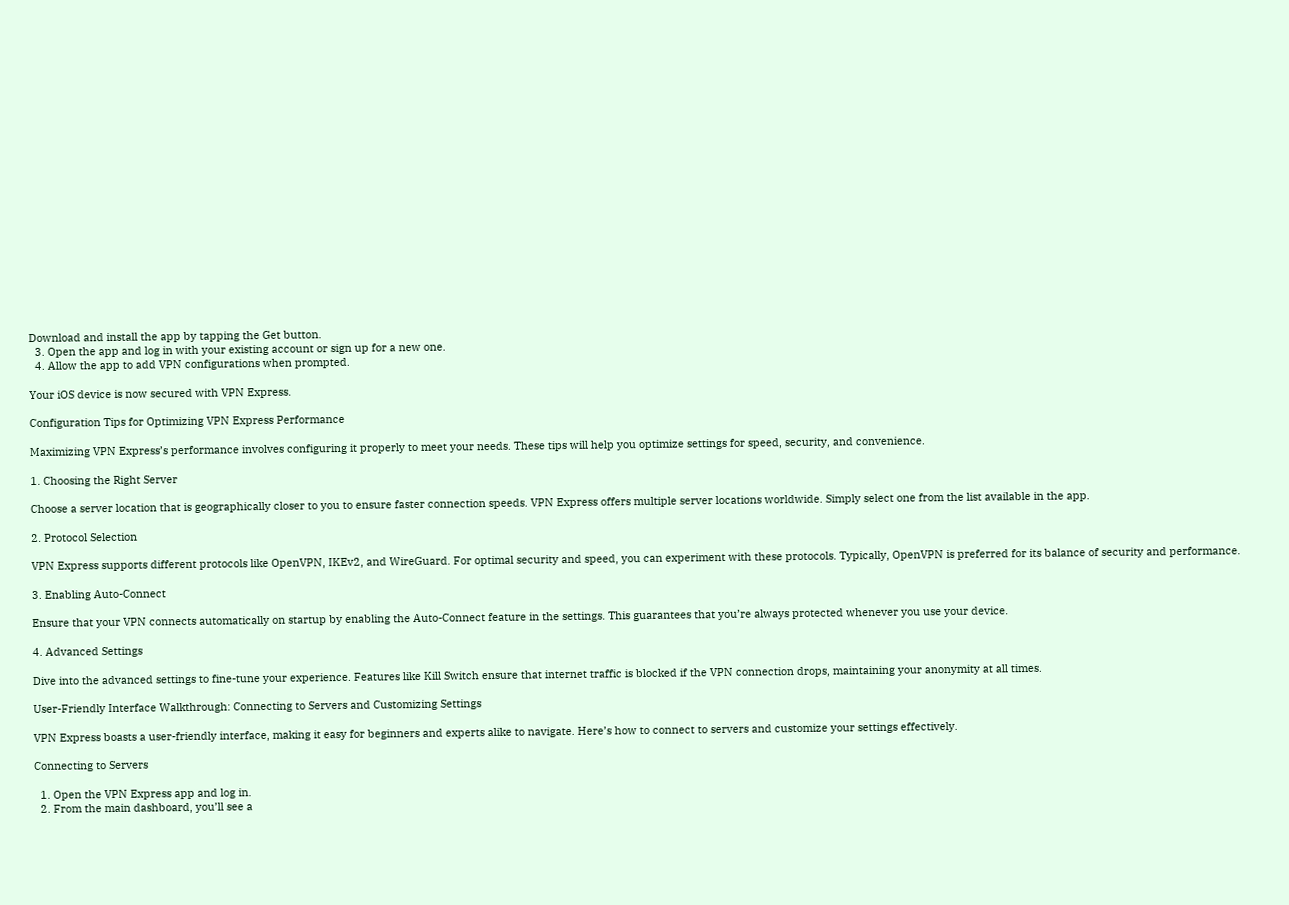Download and install the app by tapping the Get button.
  3. Open the app and log in with your existing account or sign up for a new one.
  4. Allow the app to add VPN configurations when prompted.

Your iOS device is now secured with VPN Express.

Configuration Tips for Optimizing VPN Express Performance

Maximizing VPN Express’s performance involves configuring it properly to meet your needs. These tips will help you optimize settings for speed, security, and convenience.

1. Choosing the Right Server

Choose a server location that is geographically closer to you to ensure faster connection speeds. VPN Express offers multiple server locations worldwide. Simply select one from the list available in the app.

2. Protocol Selection

VPN Express supports different protocols like OpenVPN, IKEv2, and WireGuard. For optimal security and speed, you can experiment with these protocols. Typically, OpenVPN is preferred for its balance of security and performance.

3. Enabling Auto-Connect

Ensure that your VPN connects automatically on startup by enabling the Auto-Connect feature in the settings. This guarantees that you’re always protected whenever you use your device.

4. Advanced Settings

Dive into the advanced settings to fine-tune your experience. Features like Kill Switch ensure that internet traffic is blocked if the VPN connection drops, maintaining your anonymity at all times.

User-Friendly Interface Walkthrough: Connecting to Servers and Customizing Settings

VPN Express boasts a user-friendly interface, making it easy for beginners and experts alike to navigate. Here’s how to connect to servers and customize your settings effectively.

Connecting to Servers

  1. Open the VPN Express app and log in.
  2. From the main dashboard, you’ll see a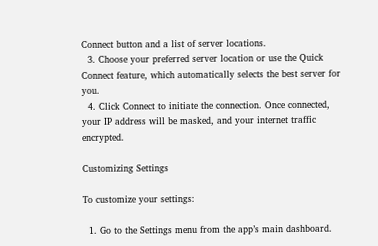Connect button and a list of server locations.
  3. Choose your preferred server location or use the Quick Connect feature, which automatically selects the best server for you.
  4. Click Connect to initiate the connection. Once connected, your IP address will be masked, and your internet traffic encrypted.

Customizing Settings

To customize your settings:

  1. Go to the Settings menu from the app’s main dashboard.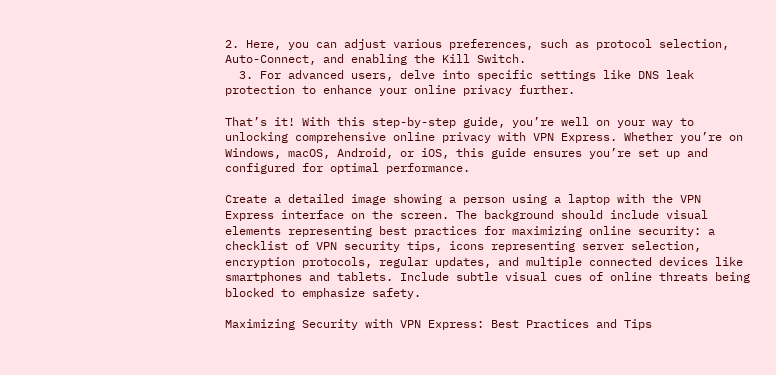2. Here, you can adjust various preferences, such as protocol selection, Auto-Connect, and enabling the Kill Switch.
  3. For advanced users, delve into specific settings like DNS leak protection to enhance your online privacy further.

That’s it! With this step-by-step guide, you’re well on your way to unlocking comprehensive online privacy with VPN Express. Whether you’re on Windows, macOS, Android, or iOS, this guide ensures you’re set up and configured for optimal performance.

Create a detailed image showing a person using a laptop with the VPN Express interface on the screen. The background should include visual elements representing best practices for maximizing online security: a checklist of VPN security tips, icons representing server selection, encryption protocols, regular updates, and multiple connected devices like smartphones and tablets. Include subtle visual cues of online threats being blocked to emphasize safety.

Maximizing Security with VPN Express: Best Practices and Tips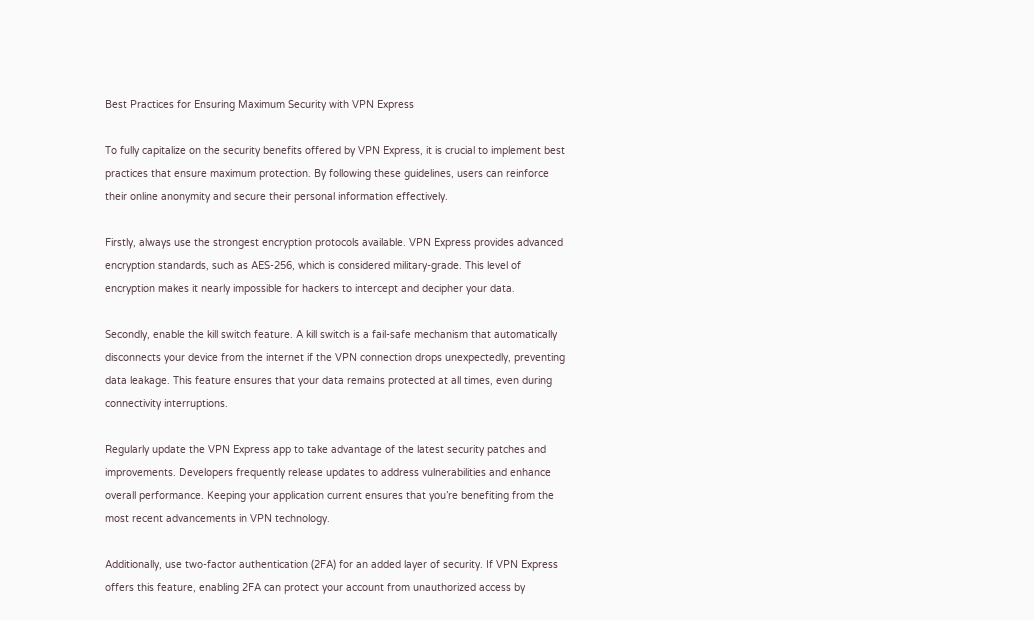Best Practices for Ensuring Maximum Security with VPN Express

To fully capitalize on the security benefits offered by VPN Express, it is crucial to implement best practices that ensure maximum protection. By following these guidelines, users can reinforce their online anonymity and secure their personal information effectively.

Firstly, always use the strongest encryption protocols available. VPN Express provides advanced encryption standards, such as AES-256, which is considered military-grade. This level of encryption makes it nearly impossible for hackers to intercept and decipher your data.

Secondly, enable the kill switch feature. A kill switch is a fail-safe mechanism that automatically disconnects your device from the internet if the VPN connection drops unexpectedly, preventing data leakage. This feature ensures that your data remains protected at all times, even during connectivity interruptions.

Regularly update the VPN Express app to take advantage of the latest security patches and improvements. Developers frequently release updates to address vulnerabilities and enhance overall performance. Keeping your application current ensures that you’re benefiting from the most recent advancements in VPN technology.

Additionally, use two-factor authentication (2FA) for an added layer of security. If VPN Express offers this feature, enabling 2FA can protect your account from unauthorized access by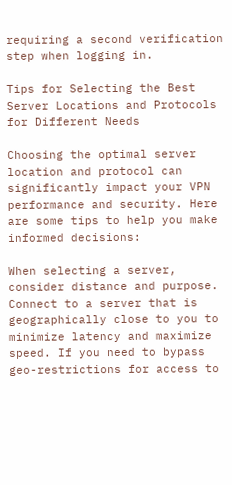requiring a second verification step when logging in.

Tips for Selecting the Best Server Locations and Protocols for Different Needs

Choosing the optimal server location and protocol can significantly impact your VPN performance and security. Here are some tips to help you make informed decisions:

When selecting a server, consider distance and purpose. Connect to a server that is geographically close to you to minimize latency and maximize speed. If you need to bypass geo-restrictions for access to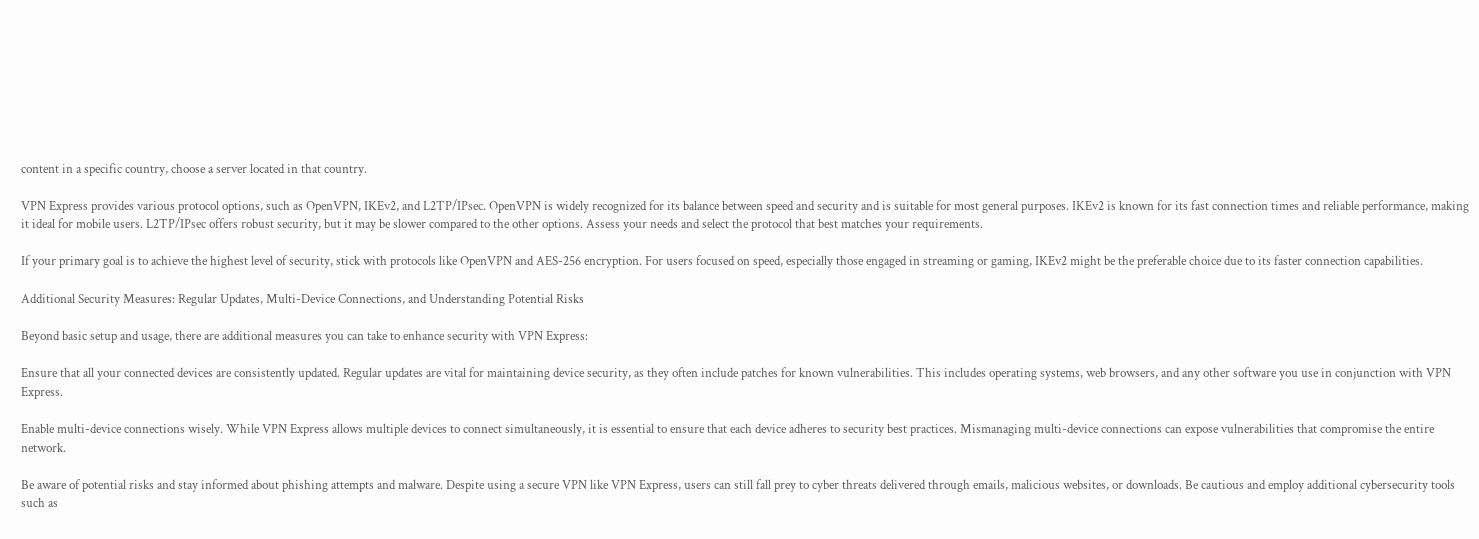content in a specific country, choose a server located in that country.

VPN Express provides various protocol options, such as OpenVPN, IKEv2, and L2TP/IPsec. OpenVPN is widely recognized for its balance between speed and security and is suitable for most general purposes. IKEv2 is known for its fast connection times and reliable performance, making it ideal for mobile users. L2TP/IPsec offers robust security, but it may be slower compared to the other options. Assess your needs and select the protocol that best matches your requirements.

If your primary goal is to achieve the highest level of security, stick with protocols like OpenVPN and AES-256 encryption. For users focused on speed, especially those engaged in streaming or gaming, IKEv2 might be the preferable choice due to its faster connection capabilities.

Additional Security Measures: Regular Updates, Multi-Device Connections, and Understanding Potential Risks

Beyond basic setup and usage, there are additional measures you can take to enhance security with VPN Express:

Ensure that all your connected devices are consistently updated. Regular updates are vital for maintaining device security, as they often include patches for known vulnerabilities. This includes operating systems, web browsers, and any other software you use in conjunction with VPN Express.

Enable multi-device connections wisely. While VPN Express allows multiple devices to connect simultaneously, it is essential to ensure that each device adheres to security best practices. Mismanaging multi-device connections can expose vulnerabilities that compromise the entire network.

Be aware of potential risks and stay informed about phishing attempts and malware. Despite using a secure VPN like VPN Express, users can still fall prey to cyber threats delivered through emails, malicious websites, or downloads. Be cautious and employ additional cybersecurity tools such as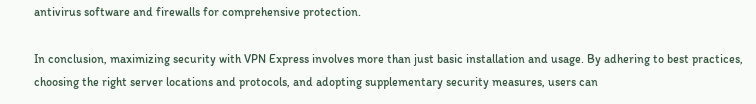antivirus software and firewalls for comprehensive protection.

In conclusion, maximizing security with VPN Express involves more than just basic installation and usage. By adhering to best practices, choosing the right server locations and protocols, and adopting supplementary security measures, users can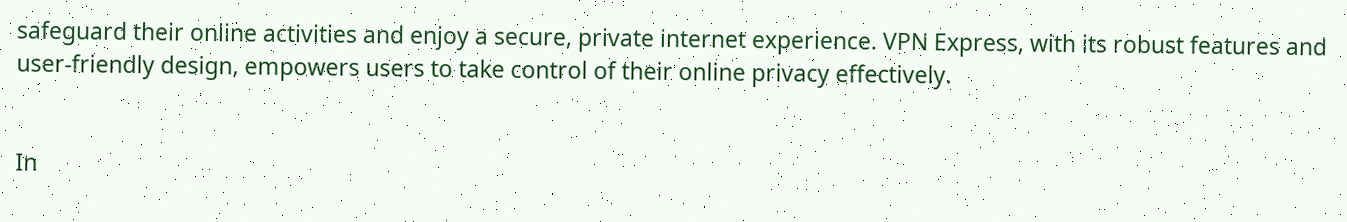safeguard their online activities and enjoy a secure, private internet experience. VPN Express, with its robust features and user-friendly design, empowers users to take control of their online privacy effectively.


In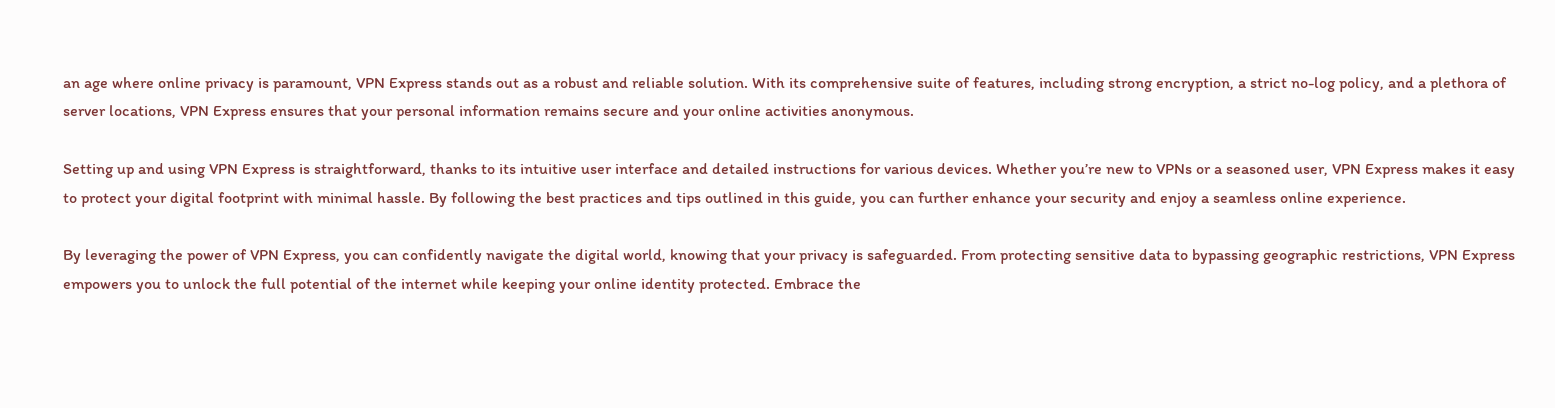an age where online privacy is paramount, VPN Express stands out as a robust and reliable solution. With its comprehensive suite of features, including strong encryption, a strict no-log policy, and a plethora of server locations, VPN Express ensures that your personal information remains secure and your online activities anonymous.

Setting up and using VPN Express is straightforward, thanks to its intuitive user interface and detailed instructions for various devices. Whether you’re new to VPNs or a seasoned user, VPN Express makes it easy to protect your digital footprint with minimal hassle. By following the best practices and tips outlined in this guide, you can further enhance your security and enjoy a seamless online experience.

By leveraging the power of VPN Express, you can confidently navigate the digital world, knowing that your privacy is safeguarded. From protecting sensitive data to bypassing geographic restrictions, VPN Express empowers you to unlock the full potential of the internet while keeping your online identity protected. Embrace the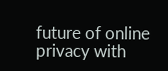future of online privacy with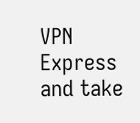VPN Express and take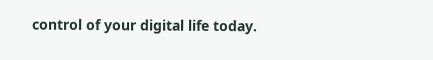control of your digital life today.